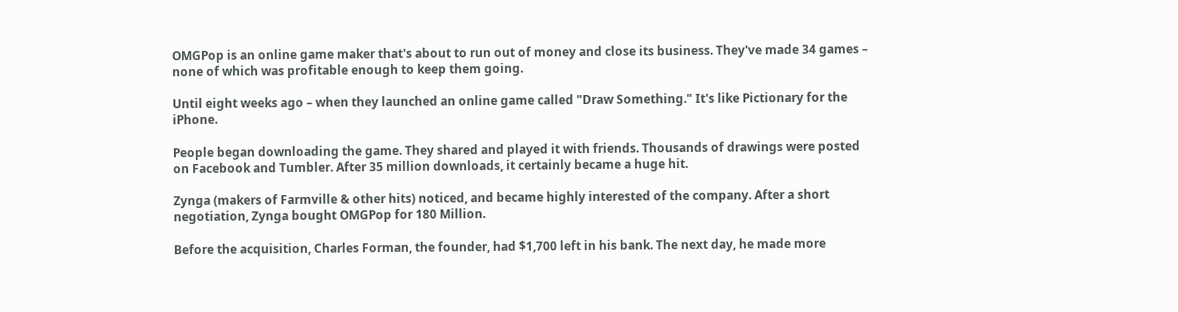OMGPop is an online game maker that's about to run out of money and close its business. They've made 34 games – none of which was profitable enough to keep them going.

Until eight weeks ago – when they launched an online game called "Draw Something." It's like Pictionary for the iPhone.

People began downloading the game. They shared and played it with friends. Thousands of drawings were posted on Facebook and Tumbler. After 35 million downloads, it certainly became a huge hit.

Zynga (makers of Farmville & other hits) noticed, and became highly interested of the company. After a short negotiation, Zynga bought OMGPop for 180 Million.

Before the acquisition, Charles Forman, the founder, had $1,700 left in his bank. The next day, he made more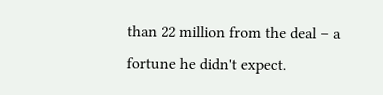than 22 million from the deal – a fortune he didn't expect.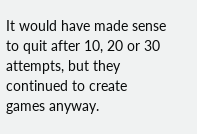It would have made sense to quit after 10, 20 or 30 attempts, but they continued to create games anyway.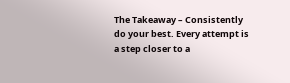The Takeaway – Consistently do your best. Every attempt is a step closer to a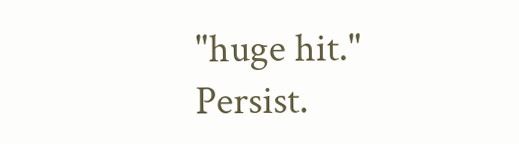"huge hit." Persist.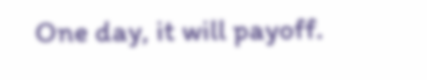One day, it will payoff.